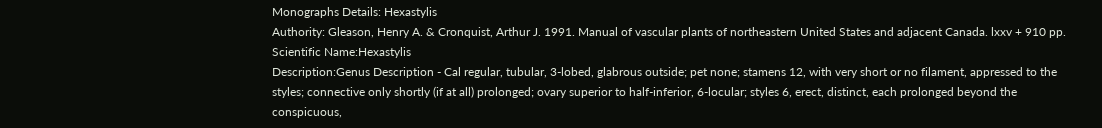Monographs Details: Hexastylis
Authority: Gleason, Henry A. & Cronquist, Arthur J. 1991. Manual of vascular plants of northeastern United States and adjacent Canada. lxxv + 910 pp.
Scientific Name:Hexastylis
Description:Genus Description - Cal regular, tubular, 3-lobed, glabrous outside; pet none; stamens 12, with very short or no filament, appressed to the styles; connective only shortly (if at all) prolonged; ovary superior to half-inferior, 6-locular; styles 6, erect, distinct, each prolonged beyond the conspicuous,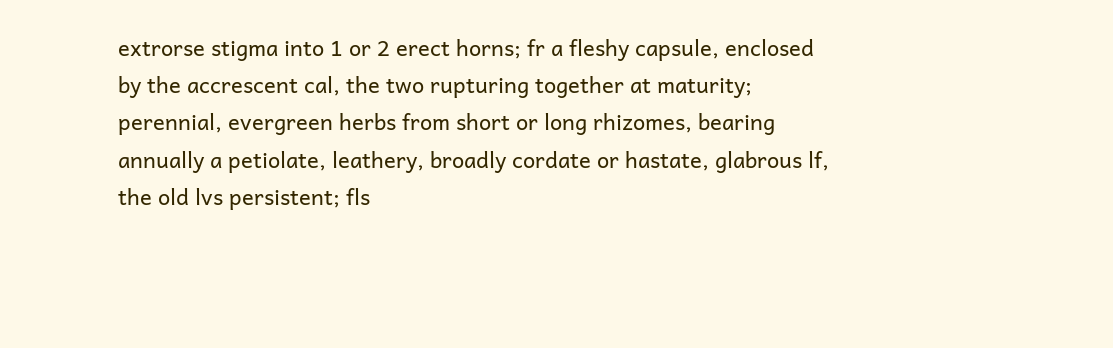extrorse stigma into 1 or 2 erect horns; fr a fleshy capsule, enclosed by the accrescent cal, the two rupturing together at maturity; perennial, evergreen herbs from short or long rhizomes, bearing annually a petiolate, leathery, broadly cordate or hastate, glabrous lf, the old lvs persistent; fls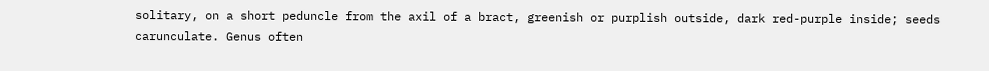solitary, on a short peduncle from the axil of a bract, greenish or purplish outside, dark red-purple inside; seeds carunculate. Genus often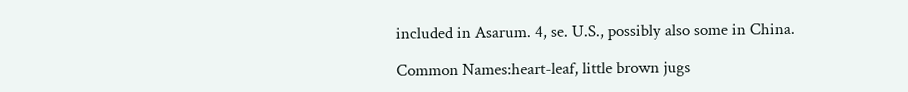included in Asarum. 4, se. U.S., possibly also some in China.

Common Names:heart-leaf, little brown jugs